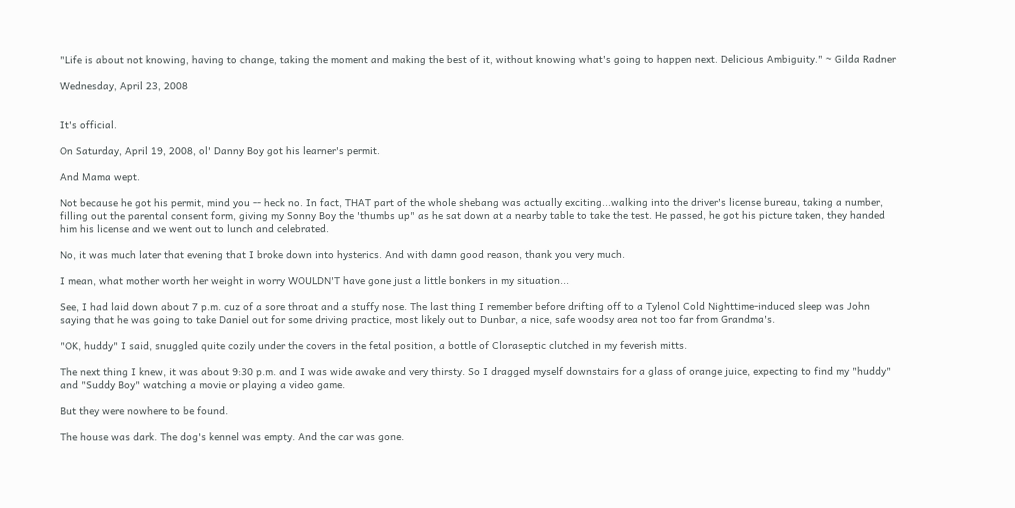"Life is about not knowing, having to change, taking the moment and making the best of it, without knowing what's going to happen next. Delicious Ambiguity." ~ Gilda Radner

Wednesday, April 23, 2008


It's official.

On Saturday, April 19, 2008, ol' Danny Boy got his learner's permit.

And Mama wept.

Not because he got his permit, mind you -- heck no. In fact, THAT part of the whole shebang was actually exciting...walking into the driver's license bureau, taking a number, filling out the parental consent form, giving my Sonny Boy the 'thumbs up" as he sat down at a nearby table to take the test. He passed, he got his picture taken, they handed him his license and we went out to lunch and celebrated.

No, it was much later that evening that I broke down into hysterics. And with damn good reason, thank you very much.

I mean, what mother worth her weight in worry WOULDN'T have gone just a little bonkers in my situation...

See, I had laid down about 7 p.m. cuz of a sore throat and a stuffy nose. The last thing I remember before drifting off to a Tylenol Cold Nighttime-induced sleep was John saying that he was going to take Daniel out for some driving practice, most likely out to Dunbar, a nice, safe woodsy area not too far from Grandma's.

"OK, huddy" I said, snuggled quite cozily under the covers in the fetal position, a bottle of Cloraseptic clutched in my feverish mitts.

The next thing I knew, it was about 9:30 p.m. and I was wide awake and very thirsty. So I dragged myself downstairs for a glass of orange juice, expecting to find my "huddy" and "Suddy Boy" watching a movie or playing a video game.

But they were nowhere to be found.

The house was dark. The dog's kennel was empty. And the car was gone.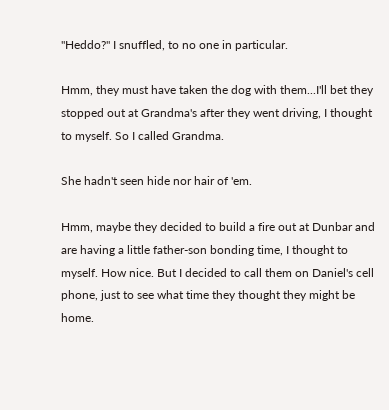"Heddo?" I snuffled, to no one in particular.

Hmm, they must have taken the dog with them...I'll bet they stopped out at Grandma's after they went driving, I thought to myself. So I called Grandma.

She hadn't seen hide nor hair of 'em.

Hmm, maybe they decided to build a fire out at Dunbar and are having a little father-son bonding time, I thought to myself. How nice. But I decided to call them on Daniel's cell phone, just to see what time they thought they might be home.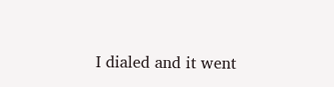I dialed and it went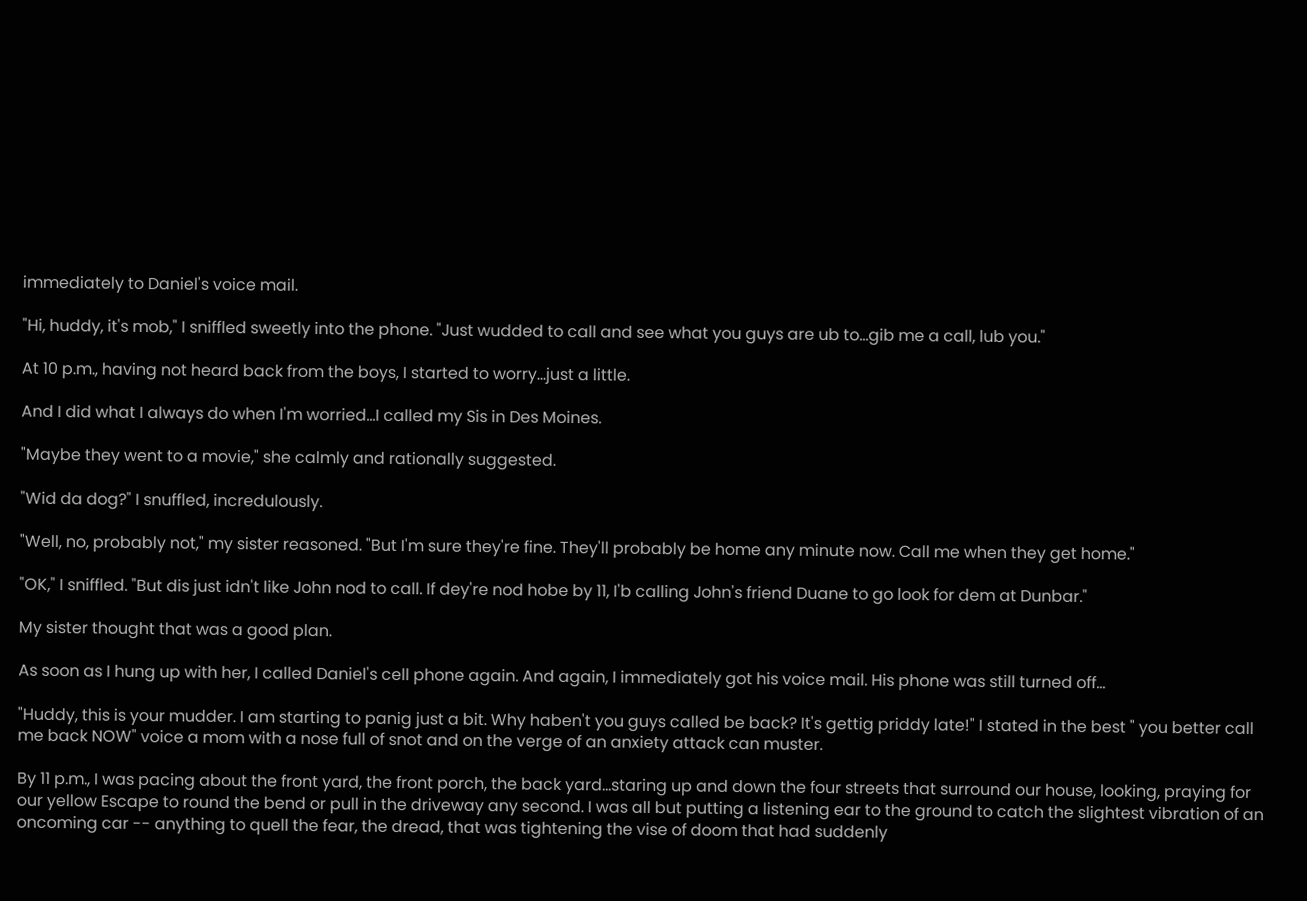immediately to Daniel's voice mail.

"Hi, huddy, it's mob," I sniffled sweetly into the phone. "Just wudded to call and see what you guys are ub to...gib me a call, lub you."

At 10 p.m., having not heard back from the boys, I started to worry...just a little.

And I did what I always do when I'm worried...I called my Sis in Des Moines.

"Maybe they went to a movie," she calmly and rationally suggested.

"Wid da dog?" I snuffled, incredulously.

"Well, no, probably not," my sister reasoned. "But I'm sure they're fine. They'll probably be home any minute now. Call me when they get home."

"OK," I sniffled. "But dis just idn't like John nod to call. If dey're nod hobe by 11, I'b calling John's friend Duane to go look for dem at Dunbar."

My sister thought that was a good plan.

As soon as I hung up with her, I called Daniel's cell phone again. And again, I immediately got his voice mail. His phone was still turned off...

"Huddy, this is your mudder. I am starting to panig just a bit. Why haben't you guys called be back? It's gettig priddy late!" I stated in the best " you better call me back NOW" voice a mom with a nose full of snot and on the verge of an anxiety attack can muster.

By 11 p.m., I was pacing about the front yard, the front porch, the back yard...staring up and down the four streets that surround our house, looking, praying for our yellow Escape to round the bend or pull in the driveway any second. I was all but putting a listening ear to the ground to catch the slightest vibration of an oncoming car -- anything to quell the fear, the dread, that was tightening the vise of doom that had suddenly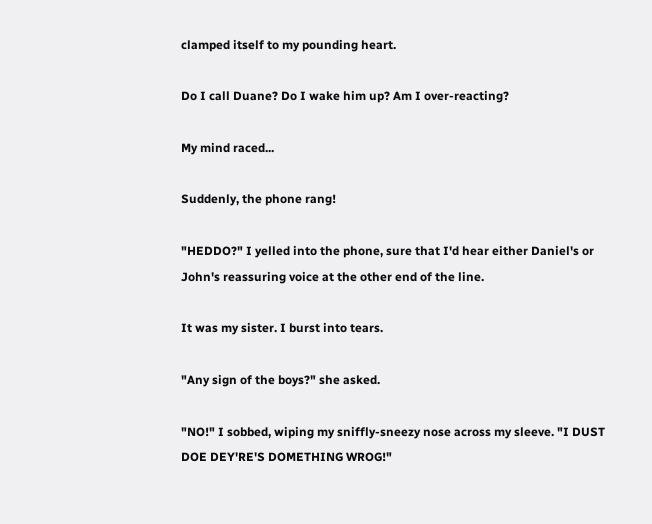clamped itself to my pounding heart.

Do I call Duane? Do I wake him up? Am I over-reacting?

My mind raced...

Suddenly, the phone rang!

"HEDDO?" I yelled into the phone, sure that I'd hear either Daniel's or John's reassuring voice at the other end of the line.

It was my sister. I burst into tears.

"Any sign of the boys?" she asked.

"NO!" I sobbed, wiping my sniffly-sneezy nose across my sleeve. "I DUST DOE DEY'RE'S DOMETHING WROG!"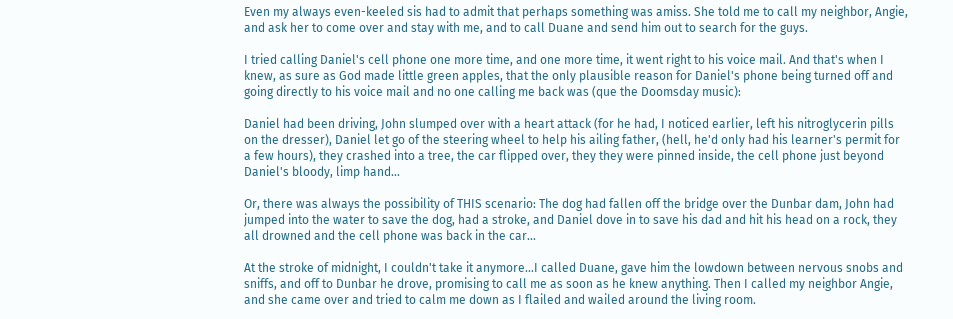Even my always even-keeled sis had to admit that perhaps something was amiss. She told me to call my neighbor, Angie, and ask her to come over and stay with me, and to call Duane and send him out to search for the guys.

I tried calling Daniel's cell phone one more time, and one more time, it went right to his voice mail. And that's when I knew, as sure as God made little green apples, that the only plausible reason for Daniel's phone being turned off and going directly to his voice mail and no one calling me back was (que the Doomsday music):

Daniel had been driving, John slumped over with a heart attack (for he had, I noticed earlier, left his nitroglycerin pills on the dresser), Daniel let go of the steering wheel to help his ailing father, (hell, he'd only had his learner's permit for a few hours), they crashed into a tree, the car flipped over, they they were pinned inside, the cell phone just beyond Daniel's bloody, limp hand...

Or, there was always the possibility of THIS scenario: The dog had fallen off the bridge over the Dunbar dam, John had jumped into the water to save the dog, had a stroke, and Daniel dove in to save his dad and hit his head on a rock, they all drowned and the cell phone was back in the car...

At the stroke of midnight, I couldn't take it anymore...I called Duane, gave him the lowdown between nervous snobs and sniffs, and off to Dunbar he drove, promising to call me as soon as he knew anything. Then I called my neighbor Angie, and she came over and tried to calm me down as I flailed and wailed around the living room.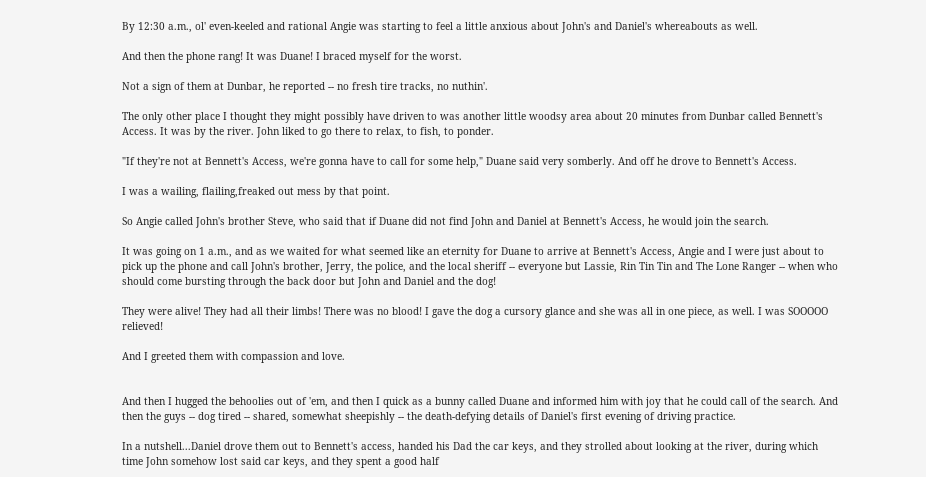By 12:30 a.m., ol' even-keeled and rational Angie was starting to feel a little anxious about John's and Daniel's whereabouts as well.

And then the phone rang! It was Duane! I braced myself for the worst.

Not a sign of them at Dunbar, he reported -- no fresh tire tracks, no nuthin'.

The only other place I thought they might possibly have driven to was another little woodsy area about 20 minutes from Dunbar called Bennett's Access. It was by the river. John liked to go there to relax, to fish, to ponder.

"If they're not at Bennett's Access, we're gonna have to call for some help," Duane said very somberly. And off he drove to Bennett's Access.

I was a wailing, flailing,freaked out mess by that point.

So Angie called John's brother Steve, who said that if Duane did not find John and Daniel at Bennett's Access, he would join the search.

It was going on 1 a.m., and as we waited for what seemed like an eternity for Duane to arrive at Bennett's Access, Angie and I were just about to pick up the phone and call John's brother, Jerry, the police, and the local sheriff -- everyone but Lassie, Rin Tin Tin and The Lone Ranger -- when who should come bursting through the back door but John and Daniel and the dog!

They were alive! They had all their limbs! There was no blood! I gave the dog a cursory glance and she was all in one piece, as well. I was SOOOOO relieved!

And I greeted them with compassion and love.


And then I hugged the behoolies out of 'em, and then I quick as a bunny called Duane and informed him with joy that he could call of the search. And then the guys -- dog tired -- shared, somewhat sheepishly -- the death-defying details of Daniel's first evening of driving practice.

In a nutshell...Daniel drove them out to Bennett's access, handed his Dad the car keys, and they strolled about looking at the river, during which time John somehow lost said car keys, and they spent a good half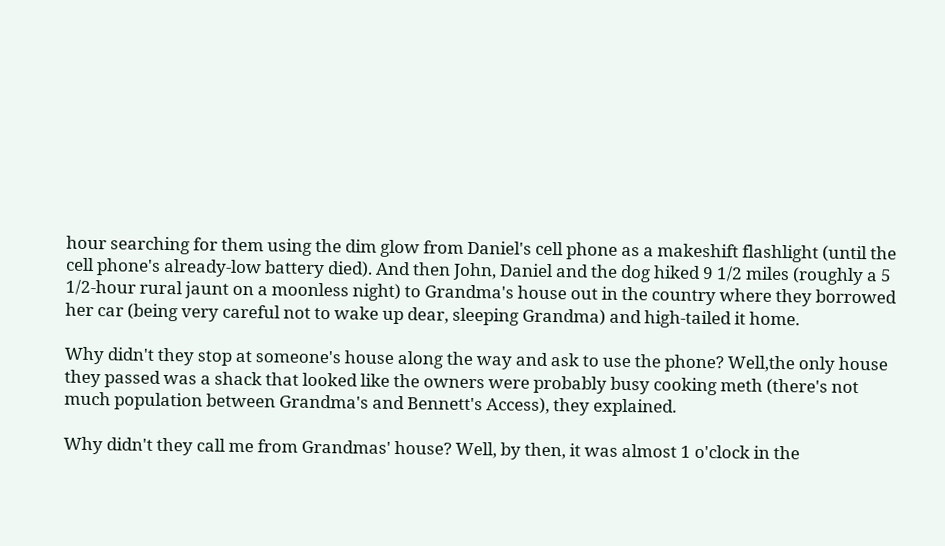hour searching for them using the dim glow from Daniel's cell phone as a makeshift flashlight (until the cell phone's already-low battery died). And then John, Daniel and the dog hiked 9 1/2 miles (roughly a 5 1/2-hour rural jaunt on a moonless night) to Grandma's house out in the country where they borrowed her car (being very careful not to wake up dear, sleeping Grandma) and high-tailed it home.

Why didn't they stop at someone's house along the way and ask to use the phone? Well,the only house they passed was a shack that looked like the owners were probably busy cooking meth (there's not much population between Grandma's and Bennett's Access), they explained.

Why didn't they call me from Grandmas' house? Well, by then, it was almost 1 o'clock in the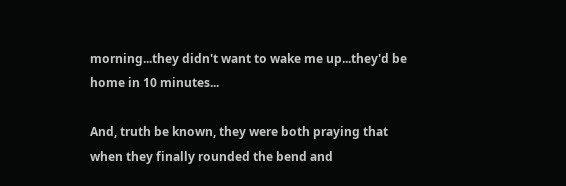morning...they didn't want to wake me up...they'd be home in 10 minutes...

And, truth be known, they were both praying that when they finally rounded the bend and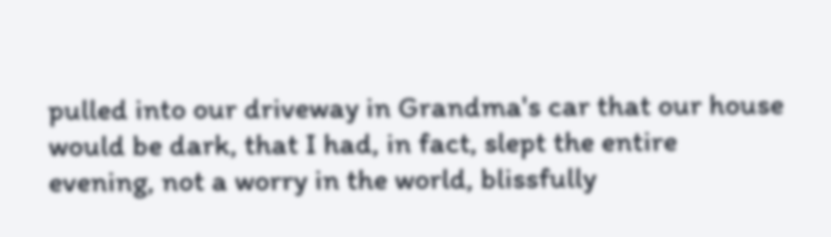pulled into our driveway in Grandma's car that our house would be dark, that I had, in fact, slept the entire evening, not a worry in the world, blissfully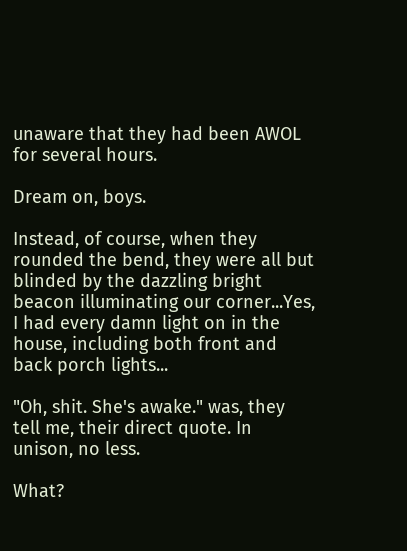unaware that they had been AWOL for several hours.

Dream on, boys.

Instead, of course, when they rounded the bend, they were all but blinded by the dazzling bright beacon illuminating our corner...Yes, I had every damn light on in the house, including both front and back porch lights...

"Oh, shit. She's awake." was, they tell me, their direct quote. In unison, no less.

What?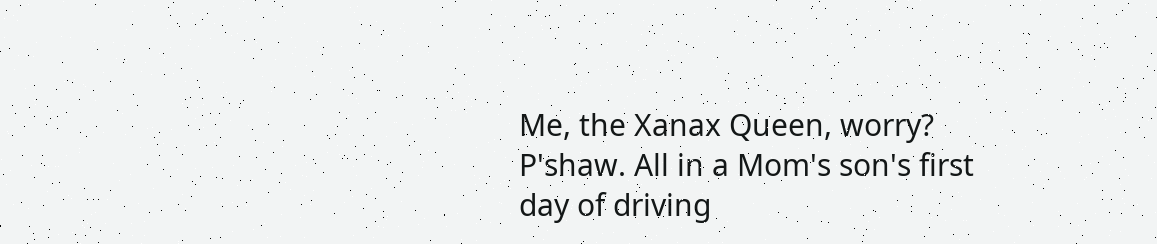Me, the Xanax Queen, worry? P'shaw. All in a Mom's son's first day of driving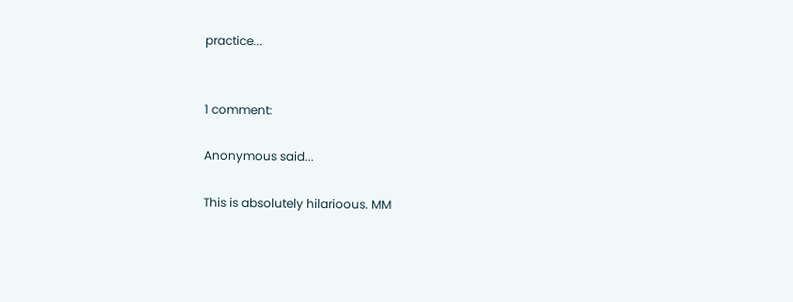practice...


1 comment:

Anonymous said...

This is absolutely hilarioous. MM